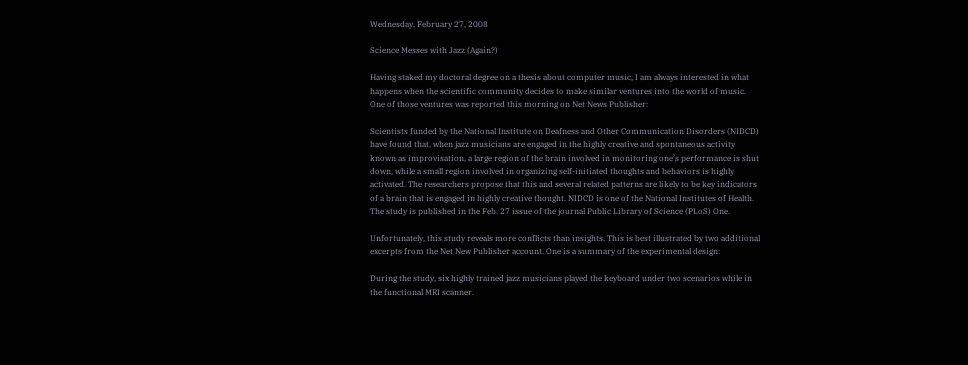Wednesday, February 27, 2008

Science Messes with Jazz (Again?)

Having staked my doctoral degree on a thesis about computer music, I am always interested in what happens when the scientific community decides to make similar ventures into the world of music. One of those ventures was reported this morning on Net News Publisher:

Scientists funded by the National Institute on Deafness and Other Communication Disorders (NIDCD) have found that, when jazz musicians are engaged in the highly creative and spontaneous activity known as improvisation, a large region of the brain involved in monitoring one’s performance is shut down, while a small region involved in organizing self-initiated thoughts and behaviors is highly activated. The researchers propose that this and several related patterns are likely to be key indicators of a brain that is engaged in highly creative thought. NIDCD is one of the National Institutes of Health. The study is published in the Feb. 27 issue of the journal Public Library of Science (PLoS) One.

Unfortunately, this study reveals more conflicts than insights. This is best illustrated by two additional excerpts from the Net New Publisher account. One is a summary of the experimental design:

During the study, six highly trained jazz musicians played the keyboard under two scenarios while in the functional MRI scanner.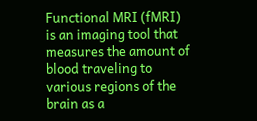Functional MRI (fMRI) is an imaging tool that measures the amount of blood traveling to various regions of the brain as a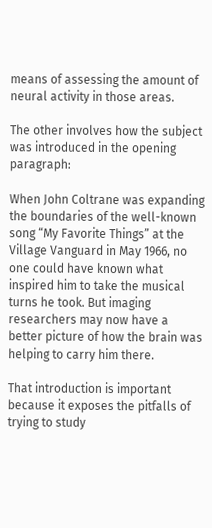means of assessing the amount of neural activity in those areas.

The other involves how the subject was introduced in the opening paragraph:

When John Coltrane was expanding the boundaries of the well-known song “My Favorite Things” at the Village Vanguard in May 1966, no one could have known what inspired him to take the musical turns he took. But imaging researchers may now have a better picture of how the brain was helping to carry him there.

That introduction is important because it exposes the pitfalls of trying to study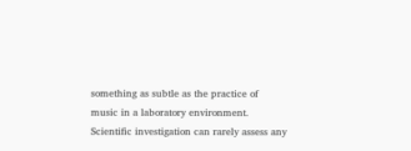something as subtle as the practice of music in a laboratory environment. Scientific investigation can rarely assess any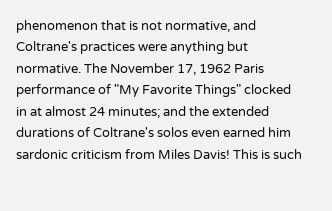phenomenon that is not normative, and Coltrane's practices were anything but normative. The November 17, 1962 Paris performance of "My Favorite Things" clocked in at almost 24 minutes; and the extended durations of Coltrane's solos even earned him sardonic criticism from Miles Davis! This is such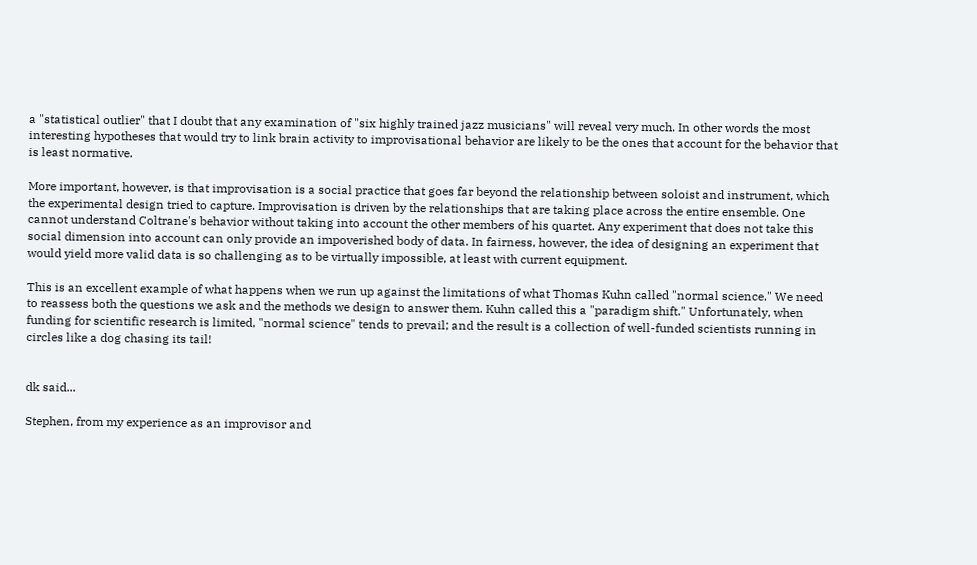a "statistical outlier" that I doubt that any examination of "six highly trained jazz musicians" will reveal very much. In other words the most interesting hypotheses that would try to link brain activity to improvisational behavior are likely to be the ones that account for the behavior that is least normative.

More important, however, is that improvisation is a social practice that goes far beyond the relationship between soloist and instrument, which the experimental design tried to capture. Improvisation is driven by the relationships that are taking place across the entire ensemble. One cannot understand Coltrane's behavior without taking into account the other members of his quartet. Any experiment that does not take this social dimension into account can only provide an impoverished body of data. In fairness, however, the idea of designing an experiment that would yield more valid data is so challenging as to be virtually impossible, at least with current equipment.

This is an excellent example of what happens when we run up against the limitations of what Thomas Kuhn called "normal science." We need to reassess both the questions we ask and the methods we design to answer them. Kuhn called this a "paradigm shift." Unfortunately, when funding for scientific research is limited, "normal science" tends to prevail; and the result is a collection of well-funded scientists running in circles like a dog chasing its tail!


dk said...

Stephen, from my experience as an improvisor and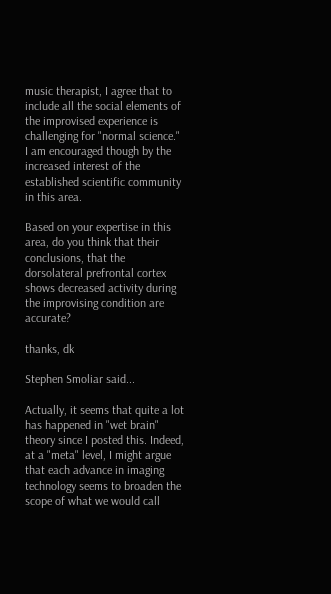music therapist, I agree that to include all the social elements of the improvised experience is challenging for "normal science." I am encouraged though by the increased interest of the established scientific community in this area.

Based on your expertise in this area, do you think that their conclusions, that the dorsolateral prefrontal cortex shows decreased activity during the improvising condition are accurate?

thanks, dk

Stephen Smoliar said...

Actually, it seems that quite a lot has happened in "wet brain" theory since I posted this. Indeed, at a "meta" level, I might argue that each advance in imaging technology seems to broaden the scope of what we would call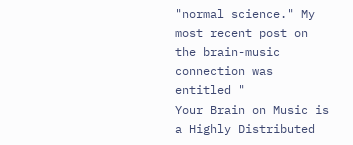"normal science." My most recent post on the brain-music connection was entitled "
Your Brain on Music is a Highly Distributed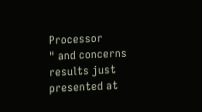Processor
" and concerns results just presented at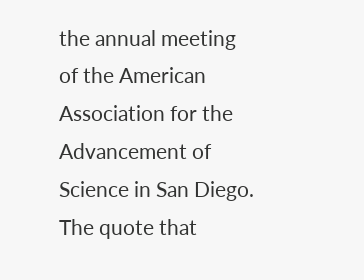the annual meeting of the American Association for the Advancement of Science in San Diego. The quote that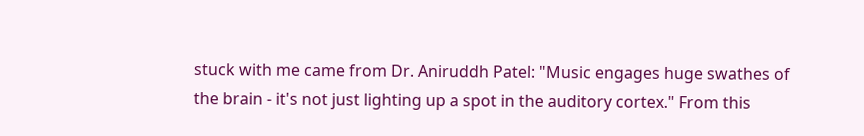stuck with me came from Dr. Aniruddh Patel: "Music engages huge swathes of the brain - it's not just lighting up a spot in the auditory cortex." From this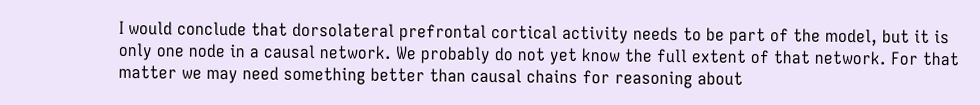I would conclude that dorsolateral prefrontal cortical activity needs to be part of the model, but it is only one node in a causal network. We probably do not yet know the full extent of that network. For that matter we may need something better than causal chains for reasoning about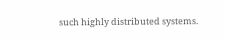such highly distributed systems.